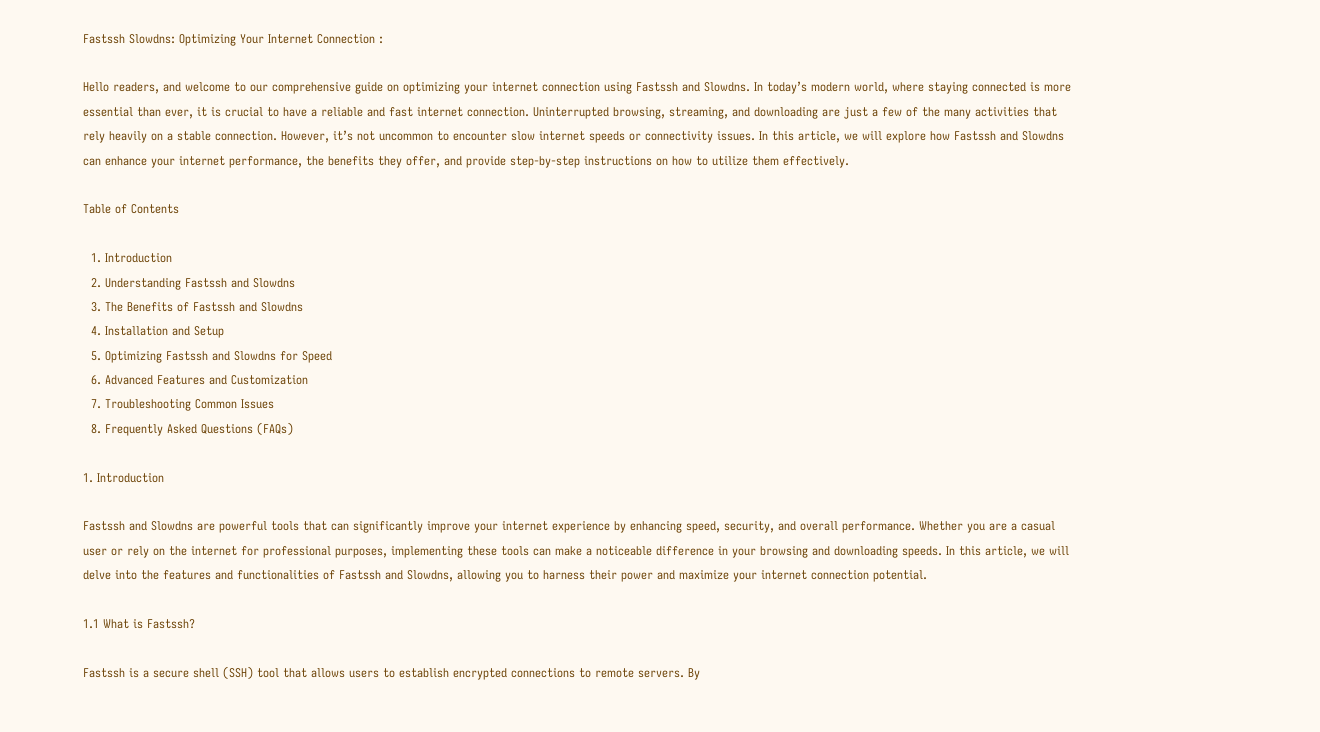Fastssh Slowdns: Optimizing Your Internet Connection :

Hello readers, and welcome to our comprehensive guide on optimizing your internet connection using Fastssh and Slowdns. In today’s modern world, where staying connected is more essential than ever, it is crucial to have a reliable and fast internet connection. Uninterrupted browsing, streaming, and downloading are just a few of the many activities that rely heavily on a stable connection. However, it’s not uncommon to encounter slow internet speeds or connectivity issues. In this article, we will explore how Fastssh and Slowdns can enhance your internet performance, the benefits they offer, and provide step-by-step instructions on how to utilize them effectively.

Table of Contents

  1. Introduction
  2. Understanding Fastssh and Slowdns
  3. The Benefits of Fastssh and Slowdns
  4. Installation and Setup
  5. Optimizing Fastssh and Slowdns for Speed
  6. Advanced Features and Customization
  7. Troubleshooting Common Issues
  8. Frequently Asked Questions (FAQs)

1. Introduction

Fastssh and Slowdns are powerful tools that can significantly improve your internet experience by enhancing speed, security, and overall performance. Whether you are a casual user or rely on the internet for professional purposes, implementing these tools can make a noticeable difference in your browsing and downloading speeds. In this article, we will delve into the features and functionalities of Fastssh and Slowdns, allowing you to harness their power and maximize your internet connection potential.

1.1 What is Fastssh?

Fastssh is a secure shell (SSH) tool that allows users to establish encrypted connections to remote servers. By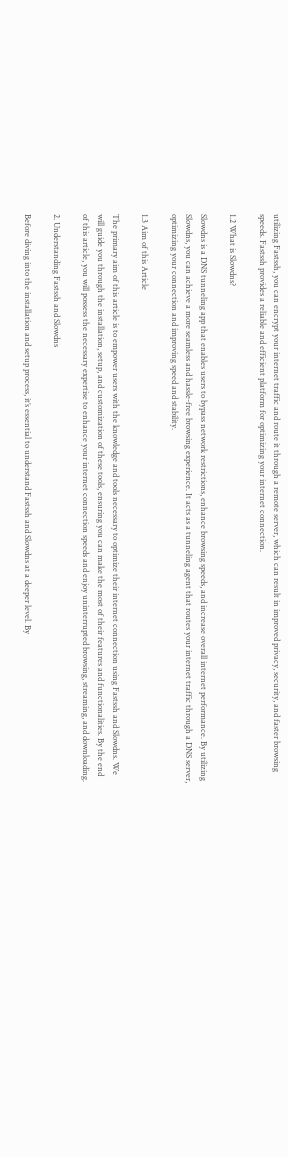utilizing Fastssh, you can encrypt your internet traffic and route it through a remote server, which can result in improved privacy, security, and faster browsing speeds. Fastssh provides a reliable and efficient platform for optimizing your internet connection.

1.2 What is Slowdns?

Slowdns is a DNS tunneling app that enables users to bypass network restrictions, enhance browsing speeds, and increase overall internet performance. By utilizing Slowdns, you can achieve a more seamless and hassle-free browsing experience. It acts as a tunneling agent that routes your internet traffic through a DNS server, optimizing your connection and improving speed and stability.

1.3 Aim of this Article

The primary aim of this article is to empower users with the knowledge and tools necessary to optimize their internet connection using Fastssh and Slowdns. We will guide you through the installation, setup, and customization of these tools, ensuring you can make the most of their features and functionalities. By the end of this article, you will possess the necessary expertise to enhance your internet connection speeds and enjoy uninterrupted browsing, streaming, and downloading.

2. Understanding Fastssh and Slowdns

Before diving into the installation and setup process, it’s essential to understand Fastssh and Slowdns at a deeper level. By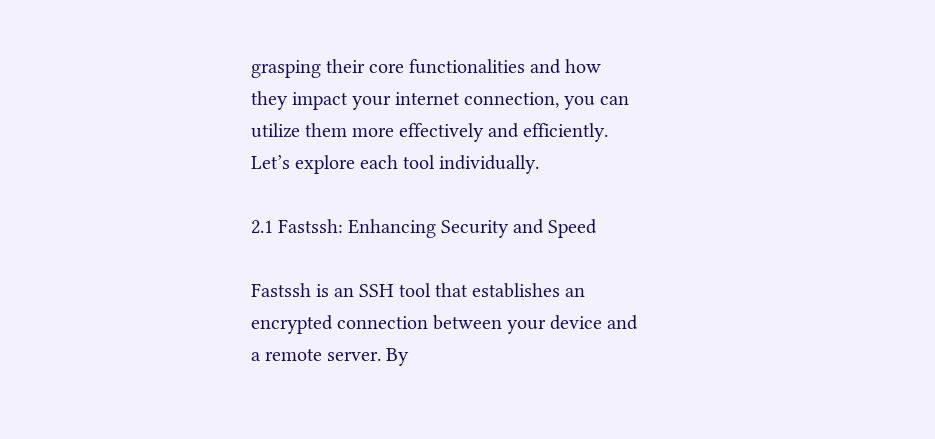grasping their core functionalities and how they impact your internet connection, you can utilize them more effectively and efficiently. Let’s explore each tool individually.

2.1 Fastssh: Enhancing Security and Speed

Fastssh is an SSH tool that establishes an encrypted connection between your device and a remote server. By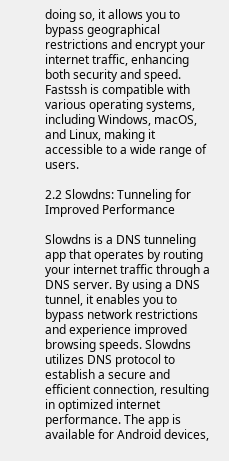doing so, it allows you to bypass geographical restrictions and encrypt your internet traffic, enhancing both security and speed. Fastssh is compatible with various operating systems, including Windows, macOS, and Linux, making it accessible to a wide range of users.

2.2 Slowdns: Tunneling for Improved Performance

Slowdns is a DNS tunneling app that operates by routing your internet traffic through a DNS server. By using a DNS tunnel, it enables you to bypass network restrictions and experience improved browsing speeds. Slowdns utilizes DNS protocol to establish a secure and efficient connection, resulting in optimized internet performance. The app is available for Android devices,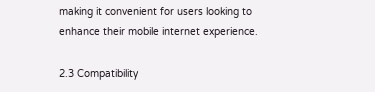making it convenient for users looking to enhance their mobile internet experience.

2.3 Compatibility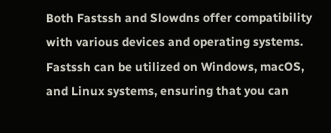Both Fastssh and Slowdns offer compatibility with various devices and operating systems. Fastssh can be utilized on Windows, macOS, and Linux systems, ensuring that you can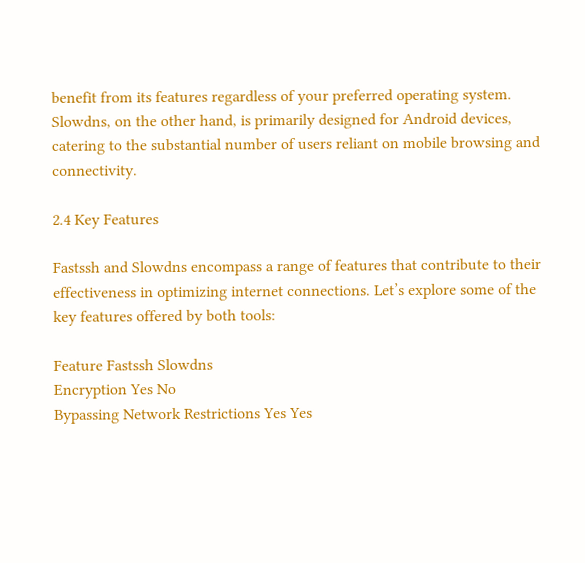benefit from its features regardless of your preferred operating system. Slowdns, on the other hand, is primarily designed for Android devices, catering to the substantial number of users reliant on mobile browsing and connectivity.

2.4 Key Features

Fastssh and Slowdns encompass a range of features that contribute to their effectiveness in optimizing internet connections. Let’s explore some of the key features offered by both tools:

Feature Fastssh Slowdns
Encryption Yes No
Bypassing Network Restrictions Yes Yes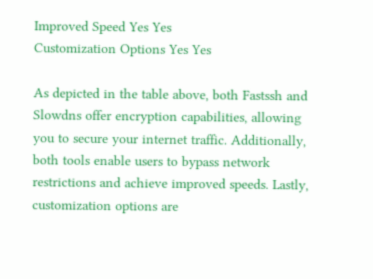Improved Speed Yes Yes
Customization Options Yes Yes

As depicted in the table above, both Fastssh and Slowdns offer encryption capabilities, allowing you to secure your internet traffic. Additionally, both tools enable users to bypass network restrictions and achieve improved speeds. Lastly, customization options are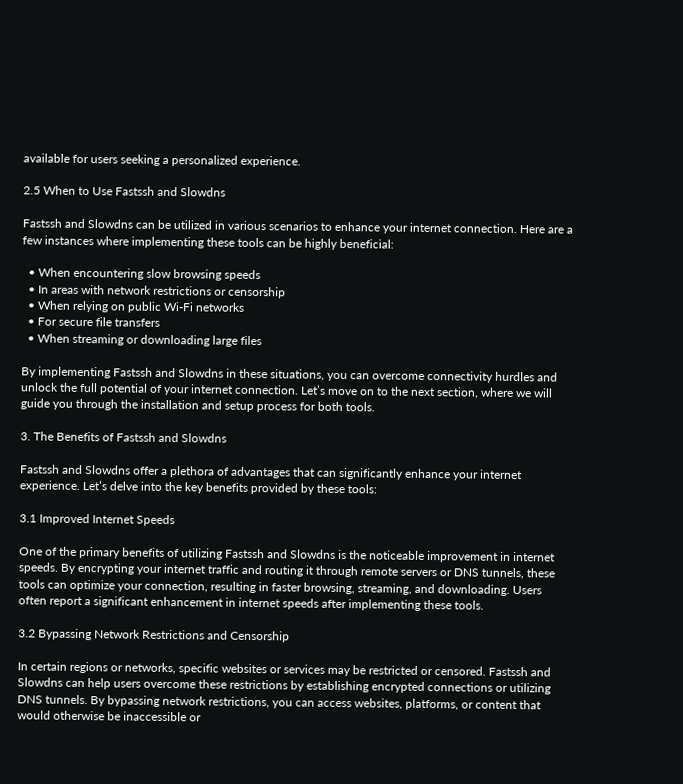available for users seeking a personalized experience.

2.5 When to Use Fastssh and Slowdns

Fastssh and Slowdns can be utilized in various scenarios to enhance your internet connection. Here are a few instances where implementing these tools can be highly beneficial:

  • When encountering slow browsing speeds
  • In areas with network restrictions or censorship
  • When relying on public Wi-Fi networks
  • For secure file transfers
  • When streaming or downloading large files

By implementing Fastssh and Slowdns in these situations, you can overcome connectivity hurdles and unlock the full potential of your internet connection. Let’s move on to the next section, where we will guide you through the installation and setup process for both tools.

3. The Benefits of Fastssh and Slowdns

Fastssh and Slowdns offer a plethora of advantages that can significantly enhance your internet experience. Let’s delve into the key benefits provided by these tools:

3.1 Improved Internet Speeds

One of the primary benefits of utilizing Fastssh and Slowdns is the noticeable improvement in internet speeds. By encrypting your internet traffic and routing it through remote servers or DNS tunnels, these tools can optimize your connection, resulting in faster browsing, streaming, and downloading. Users often report a significant enhancement in internet speeds after implementing these tools.

3.2 Bypassing Network Restrictions and Censorship

In certain regions or networks, specific websites or services may be restricted or censored. Fastssh and Slowdns can help users overcome these restrictions by establishing encrypted connections or utilizing DNS tunnels. By bypassing network restrictions, you can access websites, platforms, or content that would otherwise be inaccessible or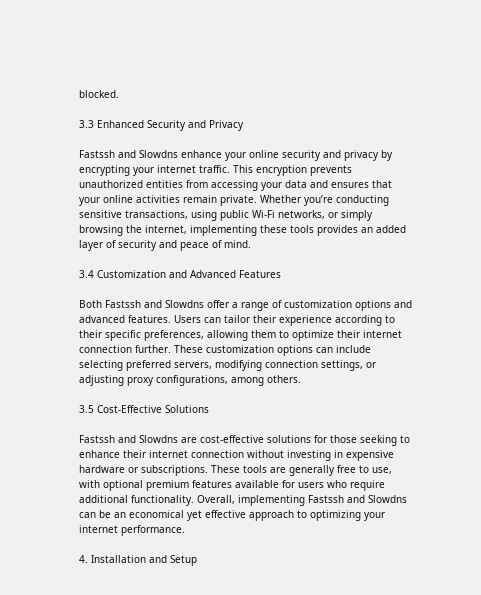blocked.

3.3 Enhanced Security and Privacy

Fastssh and Slowdns enhance your online security and privacy by encrypting your internet traffic. This encryption prevents unauthorized entities from accessing your data and ensures that your online activities remain private. Whether you’re conducting sensitive transactions, using public Wi-Fi networks, or simply browsing the internet, implementing these tools provides an added layer of security and peace of mind.

3.4 Customization and Advanced Features

Both Fastssh and Slowdns offer a range of customization options and advanced features. Users can tailor their experience according to their specific preferences, allowing them to optimize their internet connection further. These customization options can include selecting preferred servers, modifying connection settings, or adjusting proxy configurations, among others.

3.5 Cost-Effective Solutions

Fastssh and Slowdns are cost-effective solutions for those seeking to enhance their internet connection without investing in expensive hardware or subscriptions. These tools are generally free to use, with optional premium features available for users who require additional functionality. Overall, implementing Fastssh and Slowdns can be an economical yet effective approach to optimizing your internet performance.

4. Installation and Setup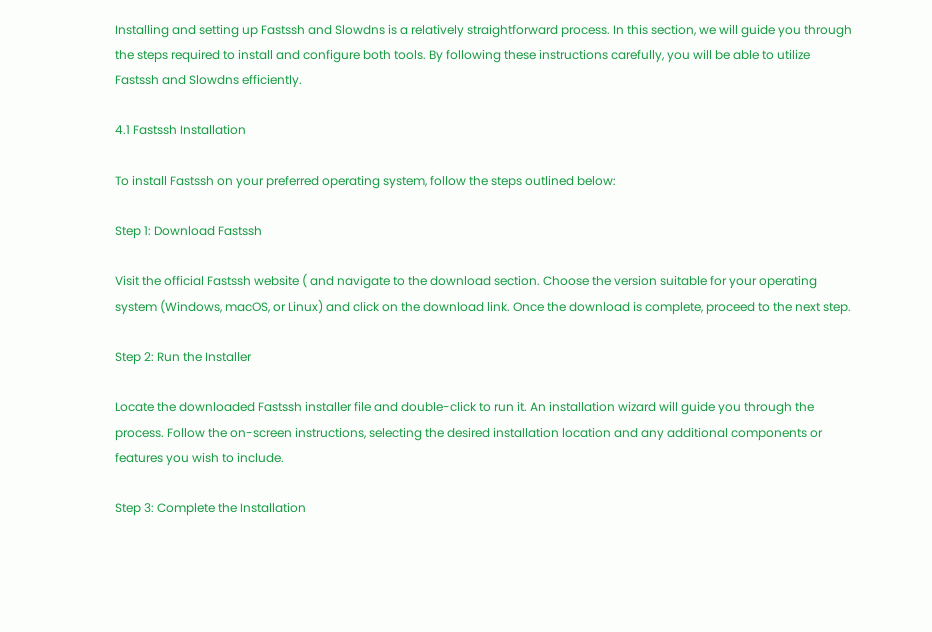Installing and setting up Fastssh and Slowdns is a relatively straightforward process. In this section, we will guide you through the steps required to install and configure both tools. By following these instructions carefully, you will be able to utilize Fastssh and Slowdns efficiently.

4.1 Fastssh Installation

To install Fastssh on your preferred operating system, follow the steps outlined below:

Step 1: Download Fastssh

Visit the official Fastssh website ( and navigate to the download section. Choose the version suitable for your operating system (Windows, macOS, or Linux) and click on the download link. Once the download is complete, proceed to the next step.

Step 2: Run the Installer

Locate the downloaded Fastssh installer file and double-click to run it. An installation wizard will guide you through the process. Follow the on-screen instructions, selecting the desired installation location and any additional components or features you wish to include.

Step 3: Complete the Installation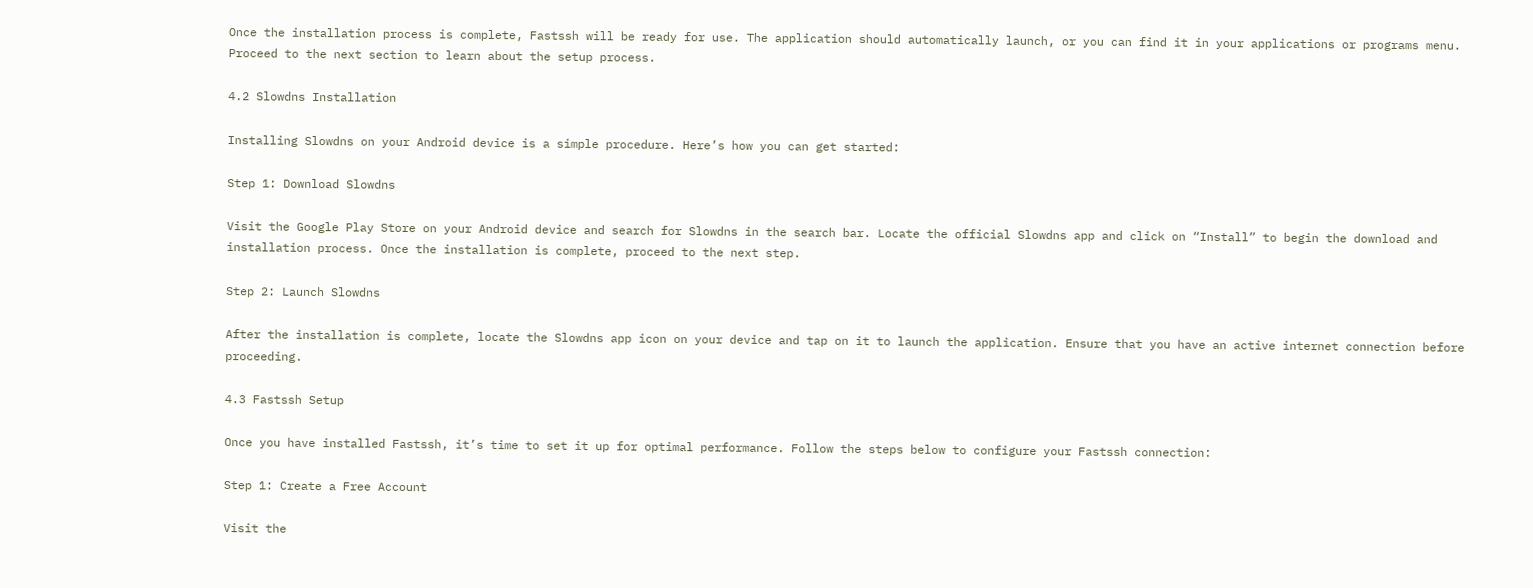Once the installation process is complete, Fastssh will be ready for use. The application should automatically launch, or you can find it in your applications or programs menu. Proceed to the next section to learn about the setup process.

4.2 Slowdns Installation

Installing Slowdns on your Android device is a simple procedure. Here’s how you can get started:

Step 1: Download Slowdns

Visit the Google Play Store on your Android device and search for Slowdns in the search bar. Locate the official Slowdns app and click on “Install” to begin the download and installation process. Once the installation is complete, proceed to the next step.

Step 2: Launch Slowdns

After the installation is complete, locate the Slowdns app icon on your device and tap on it to launch the application. Ensure that you have an active internet connection before proceeding.

4.3 Fastssh Setup

Once you have installed Fastssh, it’s time to set it up for optimal performance. Follow the steps below to configure your Fastssh connection:

Step 1: Create a Free Account

Visit the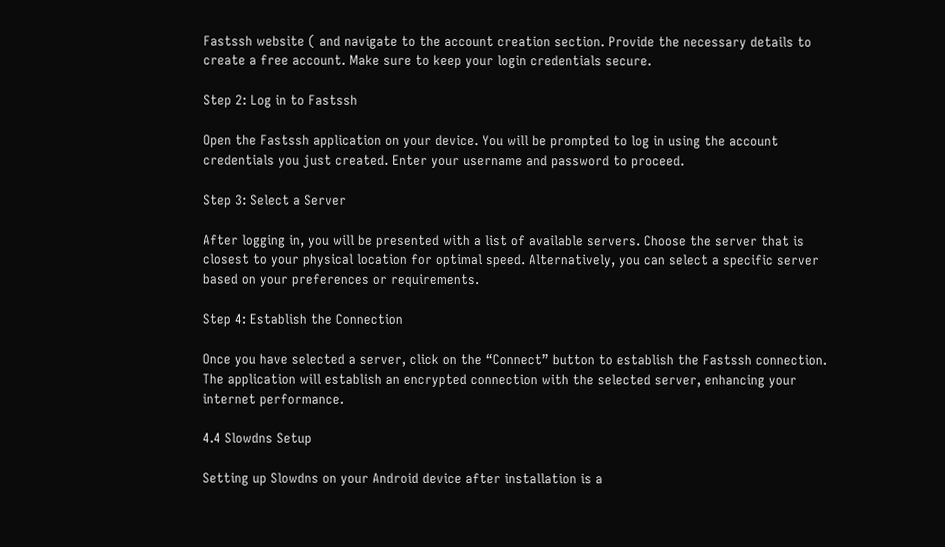Fastssh website ( and navigate to the account creation section. Provide the necessary details to create a free account. Make sure to keep your login credentials secure.

Step 2: Log in to Fastssh

Open the Fastssh application on your device. You will be prompted to log in using the account credentials you just created. Enter your username and password to proceed.

Step 3: Select a Server

After logging in, you will be presented with a list of available servers. Choose the server that is closest to your physical location for optimal speed. Alternatively, you can select a specific server based on your preferences or requirements.

Step 4: Establish the Connection

Once you have selected a server, click on the “Connect” button to establish the Fastssh connection. The application will establish an encrypted connection with the selected server, enhancing your internet performance.

4.4 Slowdns Setup

Setting up Slowdns on your Android device after installation is a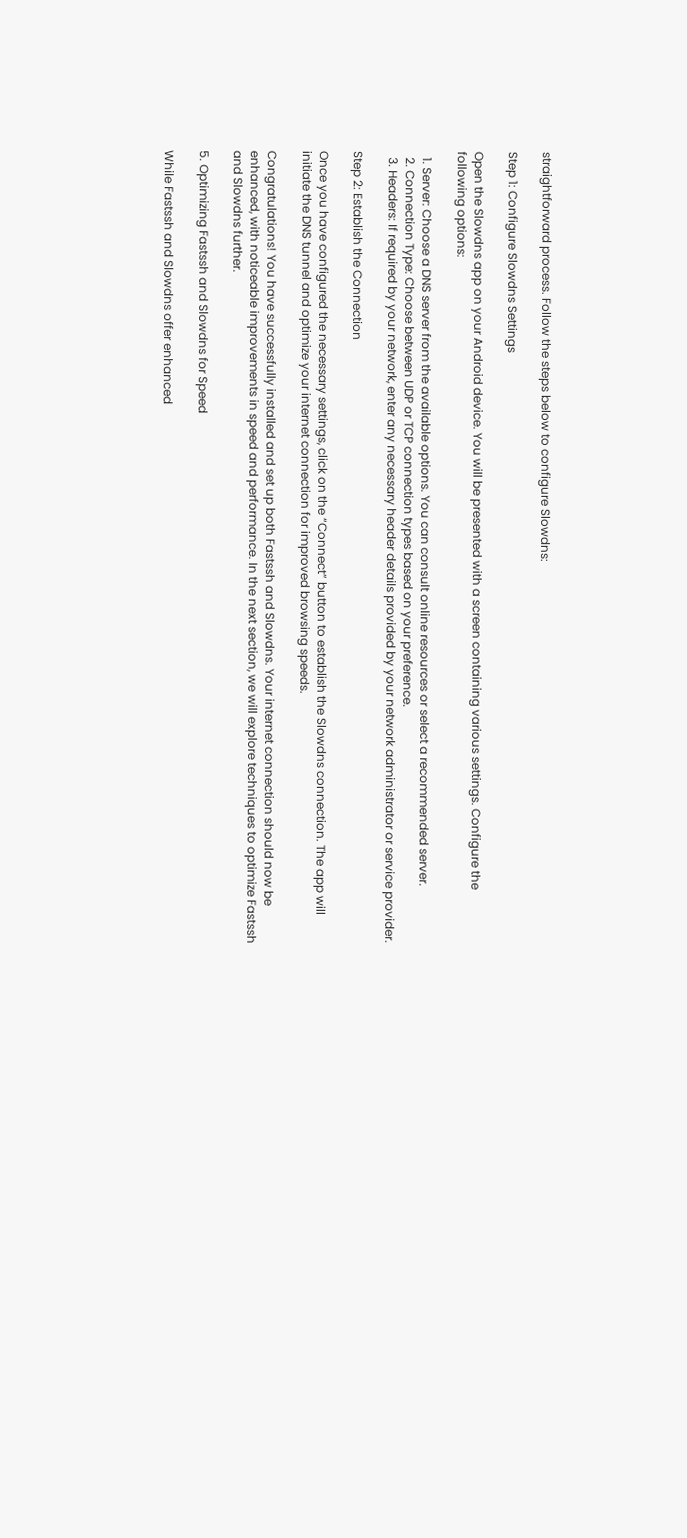straightforward process. Follow the steps below to configure Slowdns:

Step 1: Configure Slowdns Settings

Open the Slowdns app on your Android device. You will be presented with a screen containing various settings. Configure the following options:

  1. Server: Choose a DNS server from the available options. You can consult online resources or select a recommended server.
  2. Connection Type: Choose between UDP or TCP connection types based on your preference.
  3. Headers: If required by your network, enter any necessary header details provided by your network administrator or service provider.

Step 2: Establish the Connection

Once you have configured the necessary settings, click on the “Connect” button to establish the Slowdns connection. The app will initiate the DNS tunnel and optimize your internet connection for improved browsing speeds.

Congratulations! You have successfully installed and set up both Fastssh and Slowdns. Your internet connection should now be enhanced, with noticeable improvements in speed and performance. In the next section, we will explore techniques to optimize Fastssh and Slowdns further.

5. Optimizing Fastssh and Slowdns for Speed

While Fastssh and Slowdns offer enhanced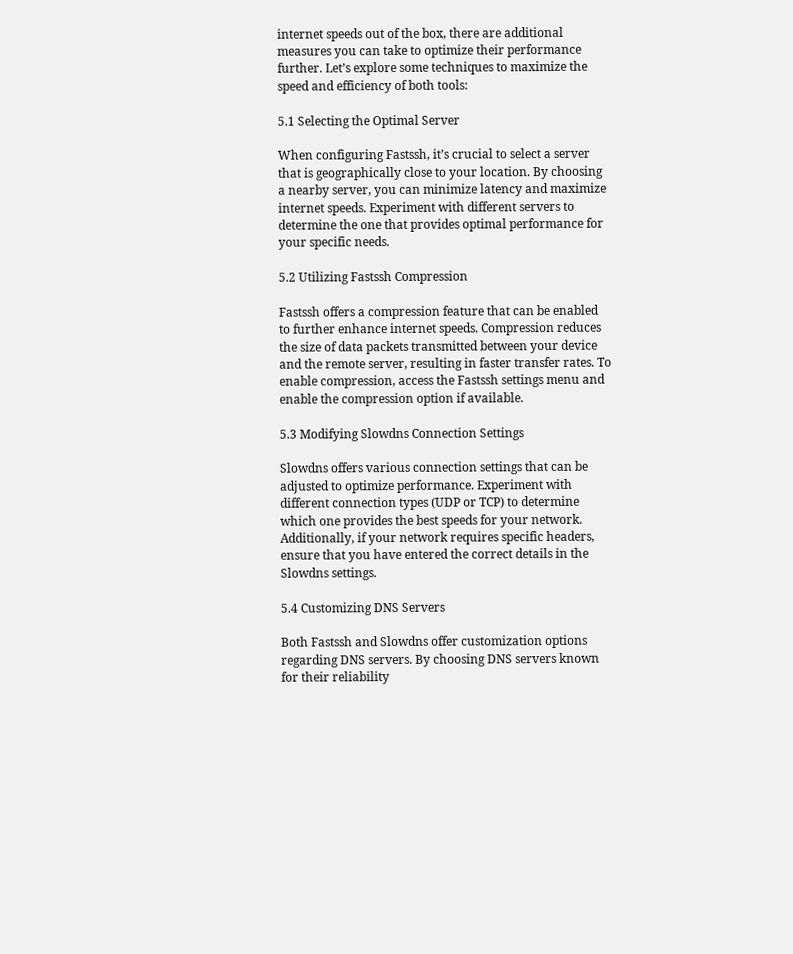internet speeds out of the box, there are additional measures you can take to optimize their performance further. Let’s explore some techniques to maximize the speed and efficiency of both tools:

5.1 Selecting the Optimal Server

When configuring Fastssh, it’s crucial to select a server that is geographically close to your location. By choosing a nearby server, you can minimize latency and maximize internet speeds. Experiment with different servers to determine the one that provides optimal performance for your specific needs.

5.2 Utilizing Fastssh Compression

Fastssh offers a compression feature that can be enabled to further enhance internet speeds. Compression reduces the size of data packets transmitted between your device and the remote server, resulting in faster transfer rates. To enable compression, access the Fastssh settings menu and enable the compression option if available.

5.3 Modifying Slowdns Connection Settings

Slowdns offers various connection settings that can be adjusted to optimize performance. Experiment with different connection types (UDP or TCP) to determine which one provides the best speeds for your network. Additionally, if your network requires specific headers, ensure that you have entered the correct details in the Slowdns settings.

5.4 Customizing DNS Servers

Both Fastssh and Slowdns offer customization options regarding DNS servers. By choosing DNS servers known for their reliability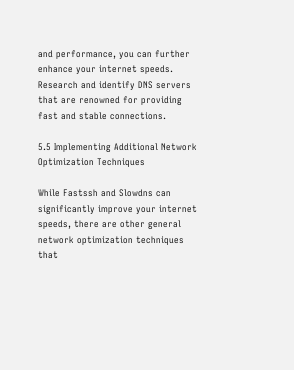and performance, you can further enhance your internet speeds. Research and identify DNS servers that are renowned for providing fast and stable connections.

5.5 Implementing Additional Network Optimization Techniques

While Fastssh and Slowdns can significantly improve your internet speeds, there are other general network optimization techniques that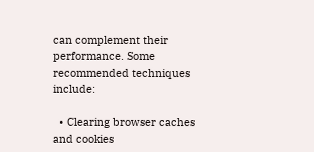can complement their performance. Some recommended techniques include:

  • Clearing browser caches and cookies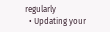regularly
  • Updating your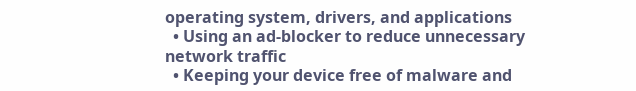operating system, drivers, and applications
  • Using an ad-blocker to reduce unnecessary network traffic
  • Keeping your device free of malware and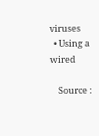viruses
  • Using a wired

    Source :